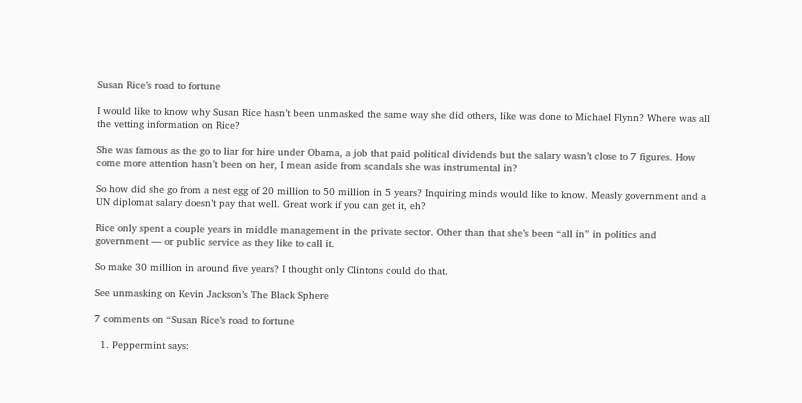Susan Rice’s road to fortune

I would like to know why Susan Rice hasn’t been unmasked the same way she did others, like was done to Michael Flynn? Where was all the vetting information on Rice?

She was famous as the go to liar for hire under Obama, a job that paid political dividends but the salary wasn’t close to 7 figures. How come more attention hasn’t been on her, I mean aside from scandals she was instrumental in?

So how did she go from a nest egg of 20 million to 50 million in 5 years? Inquiring minds would like to know. Measly government and a UN diplomat salary doesn’t pay that well. Great work if you can get it, eh?

Rice only spent a couple years in middle management in the private sector. Other than that she’s been “all in” in politics and government — or public service as they like to call it.

So make 30 million in around five years? I thought only Clintons could do that.

See unmasking on Kevin Jackson’s The Black Sphere

7 comments on “Susan Rice’s road to fortune

  1. Peppermint says: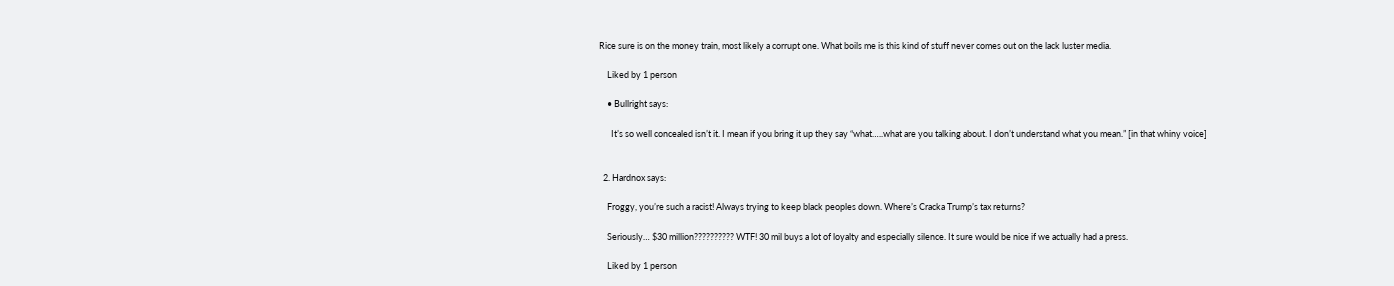Rice sure is on the money train, most likely a corrupt one. What boils me is this kind of stuff never comes out on the lack luster media.

    Liked by 1 person

    • Bullright says:

      It’s so well concealed isn’t it. I mean if you bring it up they say “what…..what are you talking about. I don’t understand what you mean.” [in that whiny voice]


  2. Hardnox says:

    Froggy, you’re such a racist! Always trying to keep black peoples down. Where’s Cracka Trump’s tax returns?

    Seriously… $30 million?????????? WTF! 30 mil buys a lot of loyalty and especially silence. It sure would be nice if we actually had a press.

    Liked by 1 person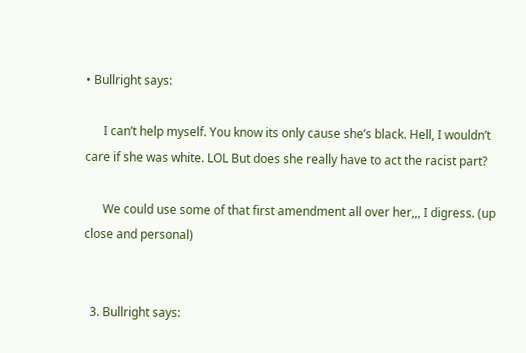• Bullright says:

      I can’t help myself. You know its only cause she’s black. Hell, I wouldn’t care if she was white. LOL But does she really have to act the racist part?

      We could use some of that first amendment all over her,,, I digress. (up close and personal)


  3. Bullright says: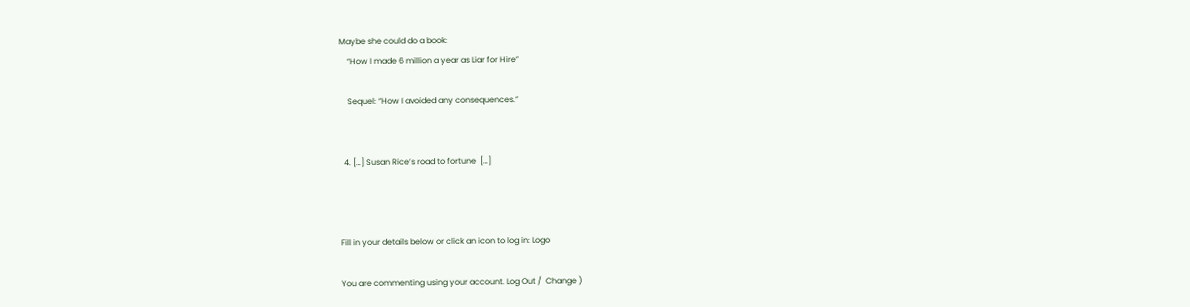Maybe she could do a book:
    “How I made 6 million a year as Liar for Hire”

    Sequel: “How I avoided any consequences.”


  4. […] Susan Rice’s road to fortune  […]



Fill in your details below or click an icon to log in: Logo

You are commenting using your account. Log Out /  Change )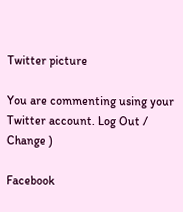Twitter picture

You are commenting using your Twitter account. Log Out /  Change )

Facebook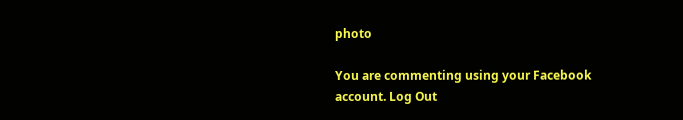photo

You are commenting using your Facebook account. Log Out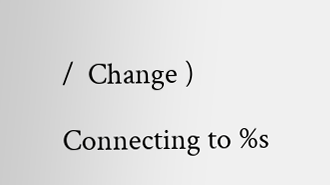/  Change )

Connecting to %s